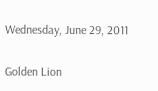Wednesday, June 29, 2011

Golden Lion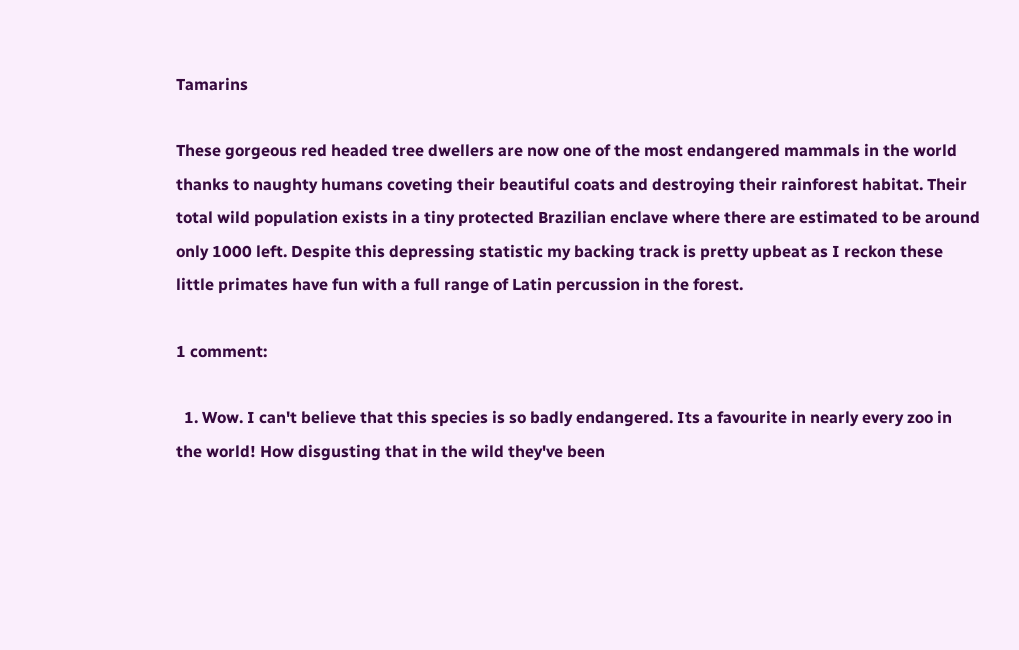Tamarins

These gorgeous red headed tree dwellers are now one of the most endangered mammals in the world thanks to naughty humans coveting their beautiful coats and destroying their rainforest habitat. Their total wild population exists in a tiny protected Brazilian enclave where there are estimated to be around only 1000 left. Despite this depressing statistic my backing track is pretty upbeat as I reckon these little primates have fun with a full range of Latin percussion in the forest.

1 comment:

  1. Wow. I can't believe that this species is so badly endangered. Its a favourite in nearly every zoo in the world! How disgusting that in the wild they've been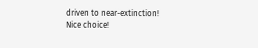driven to near-extinction! Nice choice!